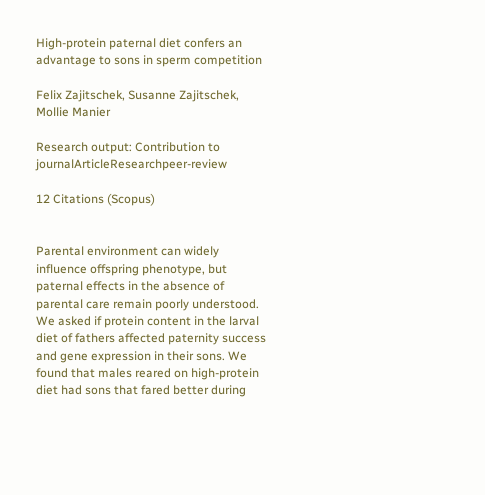High-protein paternal diet confers an advantage to sons in sperm competition

Felix Zajitschek, Susanne Zajitschek, Mollie Manier

Research output: Contribution to journalArticleResearchpeer-review

12 Citations (Scopus)


Parental environment can widely influence offspring phenotype, but paternal effects in the absence of parental care remain poorly understood. We asked if protein content in the larval diet of fathers affected paternity success and gene expression in their sons. We found that males reared on high-protein diet had sons that fared better during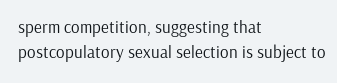sperm competition, suggesting that postcopulatory sexual selection is subject to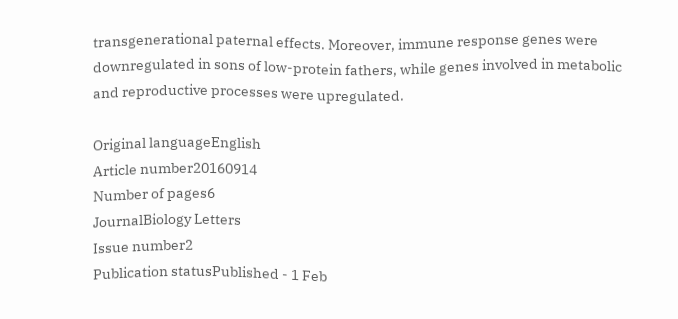transgenerational paternal effects. Moreover, immune response genes were downregulated in sons of low-protein fathers, while genes involved in metabolic and reproductive processes were upregulated.

Original languageEnglish
Article number20160914
Number of pages6
JournalBiology Letters
Issue number2
Publication statusPublished - 1 Feb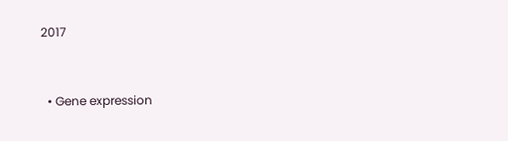2017


  • Gene expression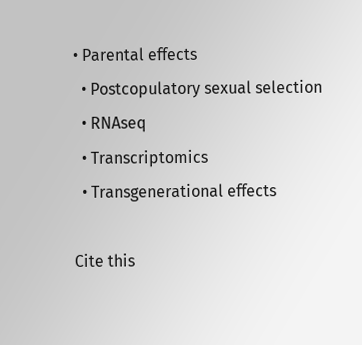• Parental effects
  • Postcopulatory sexual selection
  • RNAseq
  • Transcriptomics
  • Transgenerational effects

Cite this